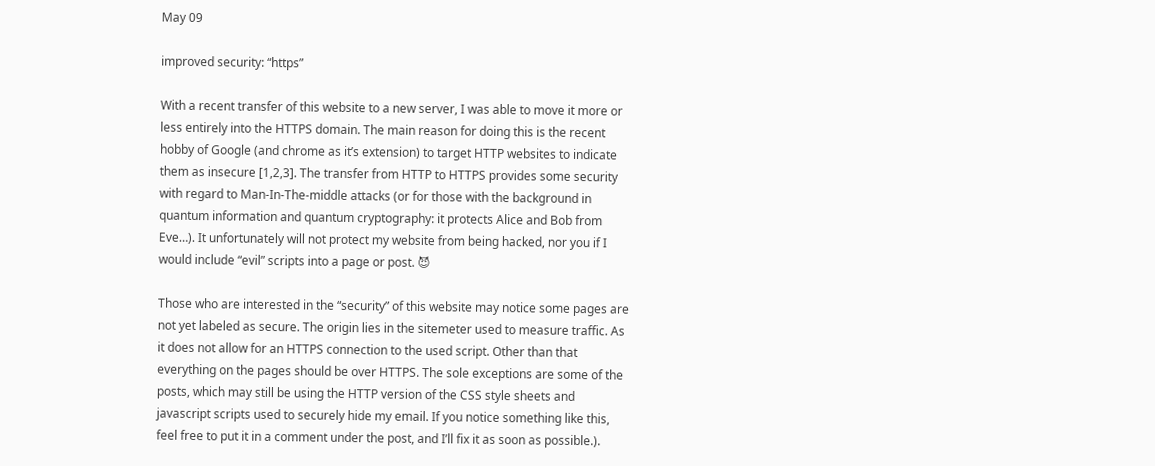May 09

improved security: “https”

With a recent transfer of this website to a new server, I was able to move it more or less entirely into the HTTPS domain. The main reason for doing this is the recent hobby of Google (and chrome as it’s extension) to target HTTP websites to indicate them as insecure [1,2,3]. The transfer from HTTP to HTTPS provides some security with regard to Man-In-The-middle attacks (or for those with the background in quantum information and quantum cryptography: it protects Alice and Bob from Eve…). It unfortunately will not protect my website from being hacked, nor you if I would include “evil” scripts into a page or post. 😈

Those who are interested in the “security” of this website may notice some pages are not yet labeled as secure. The origin lies in the sitemeter used to measure traffic. As it does not allow for an HTTPS connection to the used script. Other than that everything on the pages should be over HTTPS. The sole exceptions are some of the posts, which may still be using the HTTP version of the CSS style sheets and javascript scripts used to securely hide my email. If you notice something like this, feel free to put it in a comment under the post, and I’ll fix it as soon as possible.).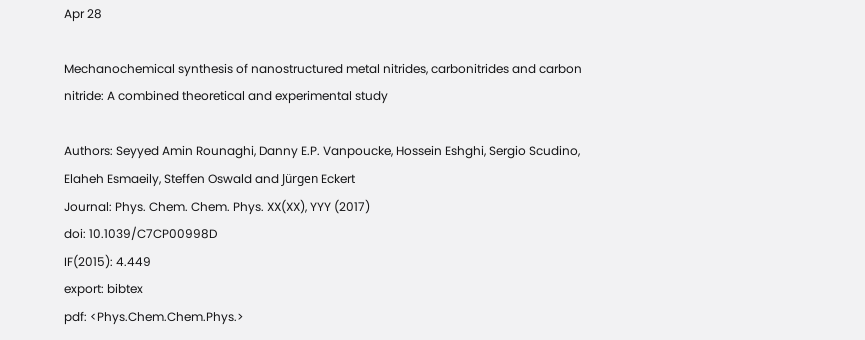Apr 28

Mechanochemical synthesis of nanostructured metal nitrides, carbonitrides and carbon nitride: A combined theoretical and experimental study

Authors: Seyyed Amin Rounaghi, Danny E.P. Vanpoucke, Hossein Eshghi, Sergio Scudino, Elaheh Esmaeily, Steffen Oswald and Jürgen Eckert
Journal: Phys. Chem. Chem. Phys. XX(XX), YYY (2017)
doi: 10.1039/C7CP00998D
IF(2015): 4.449
export: bibtex
pdf: <Phys.Chem.Chem.Phys.>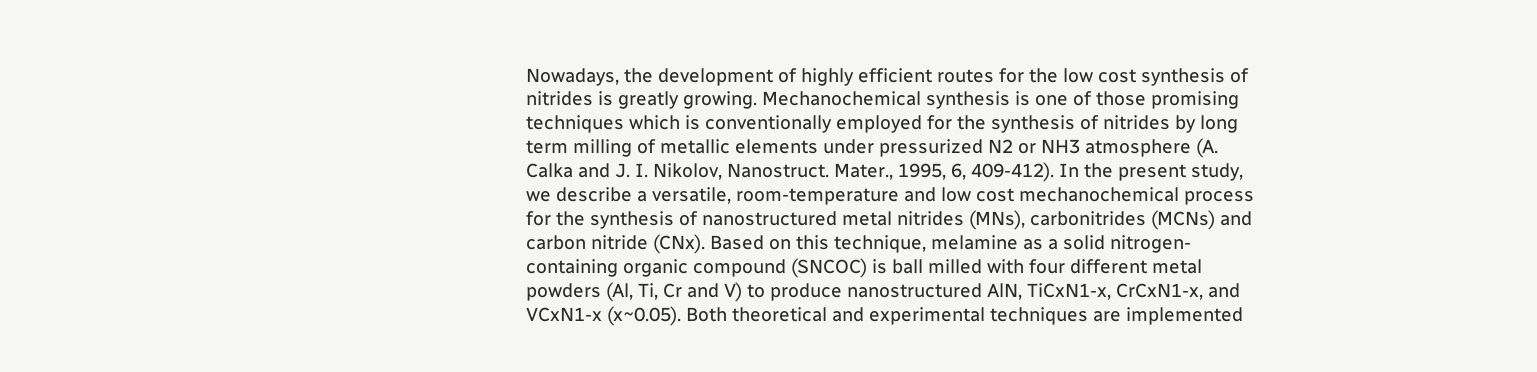Nowadays, the development of highly efficient routes for the low cost synthesis of nitrides is greatly growing. Mechanochemical synthesis is one of those promising techniques which is conventionally employed for the synthesis of nitrides by long term milling of metallic elements under pressurized N2 or NH3 atmosphere (A. Calka and J. I. Nikolov, Nanostruct. Mater., 1995, 6, 409-412). In the present study, we describe a versatile, room-temperature and low cost mechanochemical process for the synthesis of nanostructured metal nitrides (MNs), carbonitrides (MCNs) and carbon nitride (CNx). Based on this technique, melamine as a solid nitrogen-containing organic compound (SNCOC) is ball milled with four different metal powders (Al, Ti, Cr and V) to produce nanostructured AlN, TiCxN1-x, CrCxN1-x, and VCxN1-x (x~0.05). Both theoretical and experimental techniques are implemented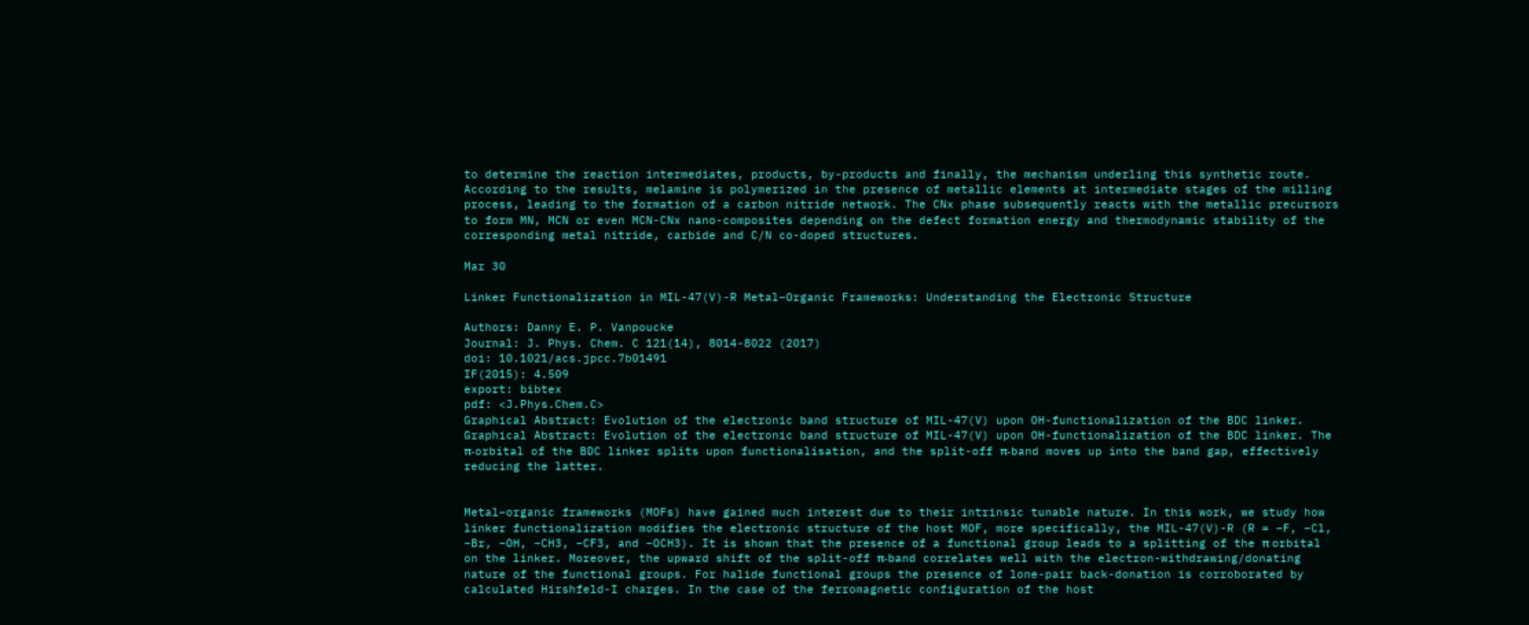to determine the reaction intermediates, products, by-products and finally, the mechanism underling this synthetic route. According to the results, melamine is polymerized in the presence of metallic elements at intermediate stages of the milling process, leading to the formation of a carbon nitride network. The CNx phase subsequently reacts with the metallic precursors to form MN, MCN or even MCN-CNx nano-composites depending on the defect formation energy and thermodynamic stability of the corresponding metal nitride, carbide and C/N co-doped structures.

Mar 30

Linker Functionalization in MIL-47(V)-R Metal–Organic Frameworks: Understanding the Electronic Structure

Authors: Danny E. P. Vanpoucke
Journal: J. Phys. Chem. C 121(14), 8014-8022 (2017)
doi: 10.1021/acs.jpcc.7b01491
IF(2015): 4.509
export: bibtex
pdf: <J.Phys.Chem.C>
Graphical Abstract: Evolution of the electronic band structure of MIL-47(V) upon OH-functionalization of the BDC linker.
Graphical Abstract: Evolution of the electronic band structure of MIL-47(V) upon OH-functionalization of the BDC linker. The π-orbital of the BDC linker splits upon functionalisation, and the split-off π-band moves up into the band gap, effectively reducing the latter.


Metal–organic frameworks (MOFs) have gained much interest due to their intrinsic tunable nature. In this work, we study how linker functionalization modifies the electronic structure of the host MOF, more specifically, the MIL-47(V)-R (R = −F, −Cl, −Br, −OH, −CH3, −CF3, and −OCH3). It is shown that the presence of a functional group leads to a splitting of the π orbital on the linker. Moreover, the upward shift of the split-off π-band correlates well with the electron-withdrawing/donating nature of the functional groups. For halide functional groups the presence of lone-pair back-donation is corroborated by calculated Hirshfeld-I charges. In the case of the ferromagnetic configuration of the host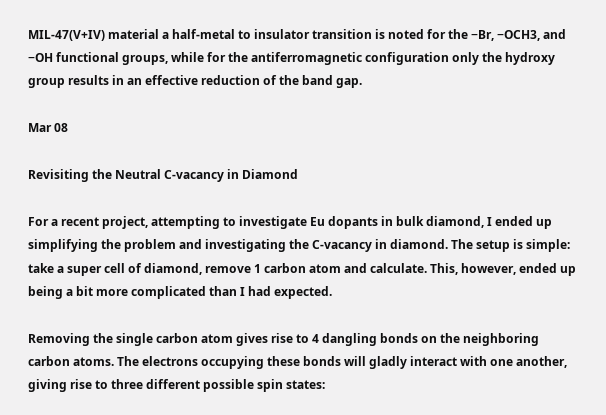MIL-47(V+IV) material a half-metal to insulator transition is noted for the −Br, −OCH3, and −OH functional groups, while for the antiferromagnetic configuration only the hydroxy group results in an effective reduction of the band gap.

Mar 08

Revisiting the Neutral C-vacancy in Diamond

For a recent project, attempting to investigate Eu dopants in bulk diamond, I ended up simplifying the problem and investigating the C-vacancy in diamond. The setup is simple: take a super cell of diamond, remove 1 carbon atom and calculate. This, however, ended up being a bit more complicated than I had expected.

Removing the single carbon atom gives rise to 4 dangling bonds on the neighboring carbon atoms. The electrons occupying these bonds will gladly interact with one another, giving rise to three different possible spin states: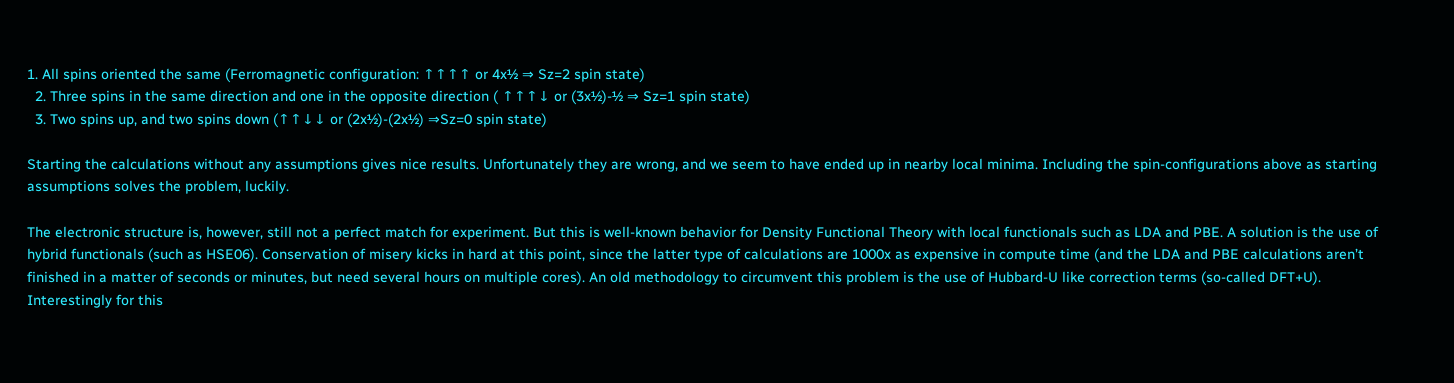1. All spins oriented the same (Ferromagnetic configuration: ↑↑↑↑ or 4x½ ⇒ Sz=2 spin state)
  2. Three spins in the same direction and one in the opposite direction ( ↑↑↑↓ or (3x½)-½ ⇒ Sz=1 spin state)
  3. Two spins up, and two spins down (↑↑↓↓ or (2x½)-(2x½) ⇒Sz=0 spin state)

Starting the calculations without any assumptions gives nice results. Unfortunately they are wrong, and we seem to have ended up in nearby local minima. Including the spin-configurations above as starting assumptions solves the problem, luckily.

The electronic structure is, however, still not a perfect match for experiment. But this is well-known behavior for Density Functional Theory with local functionals such as LDA and PBE. A solution is the use of hybrid functionals (such as HSE06). Conservation of misery kicks in hard at this point, since the latter type of calculations are 1000x as expensive in compute time (and the LDA and PBE calculations aren’t finished in a matter of seconds or minutes, but need several hours on multiple cores). An old methodology to circumvent this problem is the use of Hubbard-U like correction terms (so-called DFT+U). Interestingly for this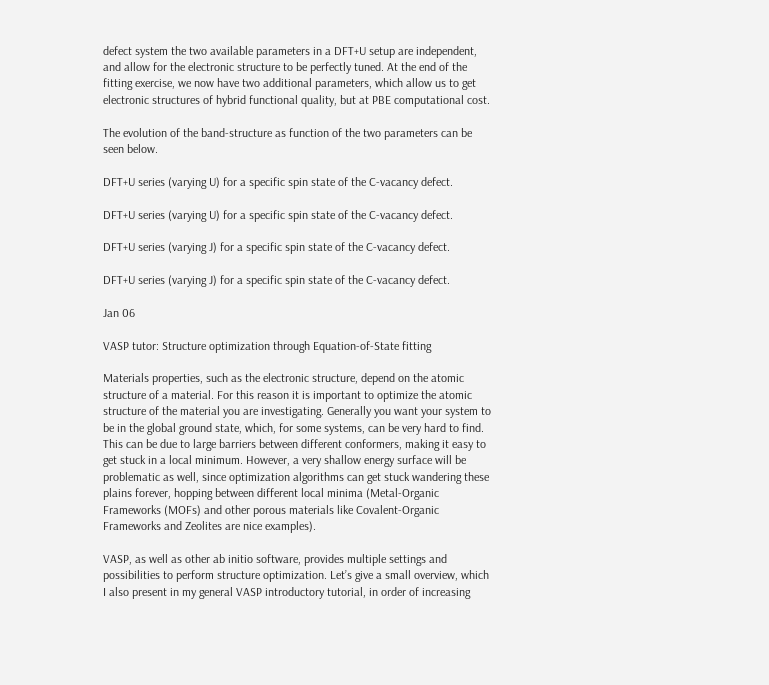defect system the two available parameters in a DFT+U setup are independent, and allow for the electronic structure to be perfectly tuned. At the end of the fitting exercise, we now have two additional parameters, which allow us to get electronic structures of hybrid functional quality, but at PBE computational cost.

The evolution of the band-structure as function of the two parameters can be seen below.

DFT+U series (varying U) for a specific spin state of the C-vacancy defect.

DFT+U series (varying U) for a specific spin state of the C-vacancy defect.

DFT+U series (varying J) for a specific spin state of the C-vacancy defect.

DFT+U series (varying J) for a specific spin state of the C-vacancy defect.

Jan 06

VASP tutor: Structure optimization through Equation-of-State fitting

Materials properties, such as the electronic structure, depend on the atomic structure of a material. For this reason it is important to optimize the atomic structure of the material you are investigating. Generally you want your system to be in the global ground state, which, for some systems, can be very hard to find. This can be due to large barriers between different conformers, making it easy to get stuck in a local minimum. However, a very shallow energy surface will be problematic as well, since optimization algorithms can get stuck wandering these plains forever, hopping between different local minima (Metal-Organic Frameworks (MOFs) and other porous materials like Covalent-Organic Frameworks and Zeolites are nice examples).

VASP, as well as other ab initio software, provides multiple settings and possibilities to perform structure optimization. Let’s give a small overview, which I also present in my general VASP introductory tutorial, in order of increasing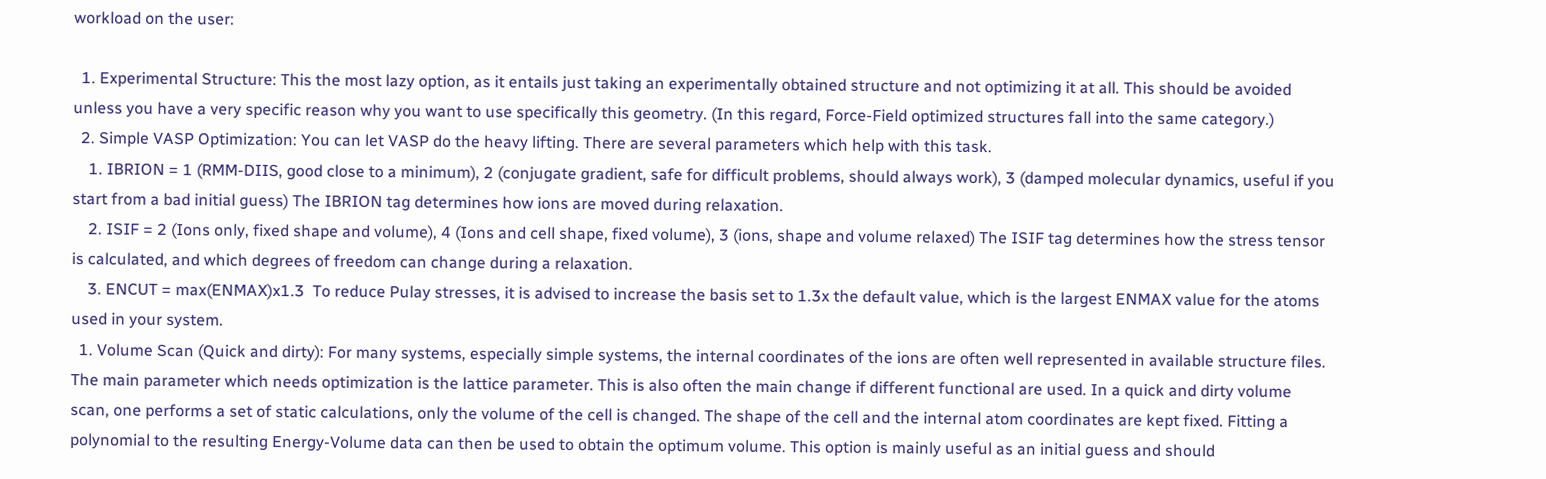workload on the user:

  1. Experimental Structure: This the most lazy option, as it entails just taking an experimentally obtained structure and not optimizing it at all. This should be avoided unless you have a very specific reason why you want to use specifically this geometry. (In this regard, Force-Field optimized structures fall into the same category.)
  2. Simple VASP Optimization: You can let VASP do the heavy lifting. There are several parameters which help with this task.
    1. IBRION = 1 (RMM-DIIS, good close to a minimum), 2 (conjugate gradient, safe for difficult problems, should always work), 3 (damped molecular dynamics, useful if you start from a bad initial guess) The IBRION tag determines how ions are moved during relaxation.
    2. ISIF = 2 (Ions only, fixed shape and volume), 4 (Ions and cell shape, fixed volume), 3 (ions, shape and volume relaxed) The ISIF tag determines how the stress tensor is calculated, and which degrees of freedom can change during a relaxation.
    3. ENCUT = max(ENMAX)x1.3  To reduce Pulay stresses, it is advised to increase the basis set to 1.3x the default value, which is the largest ENMAX value for the atoms used in your system.
  1. Volume Scan (Quick and dirty): For many systems, especially simple systems, the internal coordinates of the ions are often well represented in available structure files. The main parameter which needs optimization is the lattice parameter. This is also often the main change if different functional are used. In a quick and dirty volume scan, one performs a set of static calculations, only the volume of the cell is changed. The shape of the cell and the internal atom coordinates are kept fixed. Fitting a polynomial to the resulting Energy-Volume data can then be used to obtain the optimum volume. This option is mainly useful as an initial guess and should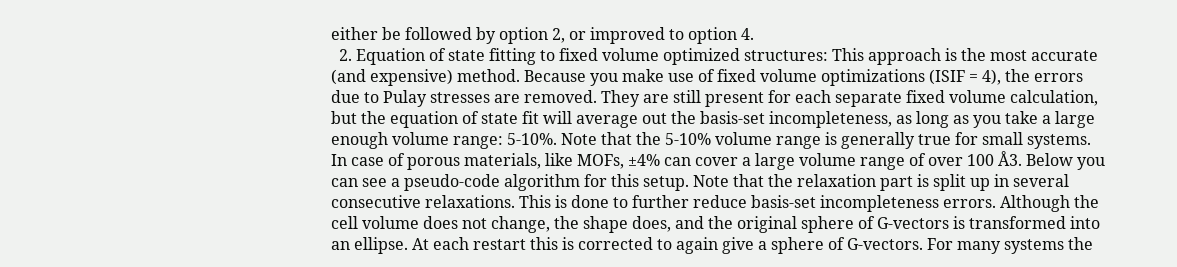either be followed by option 2, or improved to option 4.
  2. Equation of state fitting to fixed volume optimized structures: This approach is the most accurate (and expensive) method. Because you make use of fixed volume optimizations (ISIF = 4), the errors due to Pulay stresses are removed. They are still present for each separate fixed volume calculation, but the equation of state fit will average out the basis-set incompleteness, as long as you take a large enough volume range: 5-10%. Note that the 5-10% volume range is generally true for small systems. In case of porous materials, like MOFs, ±4% can cover a large volume range of over 100 Å3. Below you can see a pseudo-code algorithm for this setup. Note that the relaxation part is split up in several consecutive relaxations. This is done to further reduce basis-set incompleteness errors. Although the cell volume does not change, the shape does, and the original sphere of G-vectors is transformed into an ellipse. At each restart this is corrected to again give a sphere of G-vectors. For many systems the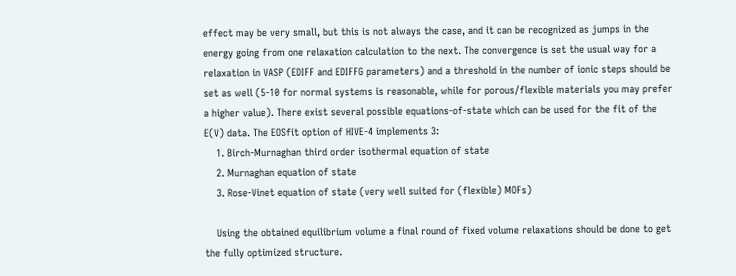effect may be very small, but this is not always the case, and it can be recognized as jumps in the energy going from one relaxation calculation to the next. The convergence is set the usual way for a relaxation in VASP (EDIFF and EDIFFG parameters) and a threshold in the number of ionic steps should be set as well (5-10 for normal systems is reasonable, while for porous/flexible materials you may prefer a higher value). There exist several possible equations-of-state which can be used for the fit of the E(V) data. The EOSfit option of HIVE-4 implements 3:
    1. Birch-Murnaghan third order isothermal equation of state
    2. Murnaghan equation of state
    3. Rose-Vinet equation of state (very well suited for (flexible) MOFs)

    Using the obtained equilibrium volume a final round of fixed volume relaxations should be done to get the fully optimized structure.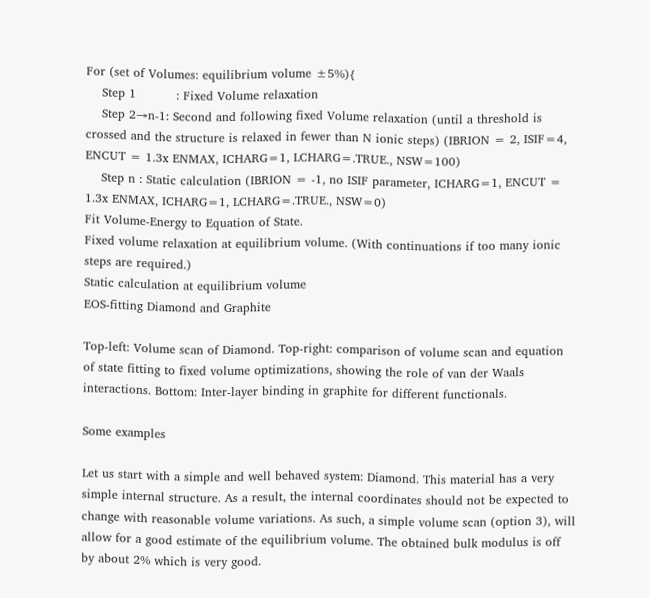For (set of Volumes: equilibrium volume ±5%){
    Step 1          : Fixed Volume relaxation
    Step 2→n-1: Second and following fixed Volume relaxation (until a threshold is crossed and the structure is relaxed in fewer than N ionic steps) (IBRION = 2, ISIF=4, ENCUT = 1.3x ENMAX, ICHARG=1, LCHARG=.TRUE., NSW=100)
    Step n : Static calculation (IBRION = -1, no ISIF parameter, ICHARG=1, ENCUT = 1.3x ENMAX, ICHARG=1, LCHARG=.TRUE., NSW=0)
Fit Volume-Energy to Equation of State.
Fixed volume relaxation at equilibrium volume. (With continuations if too many ionic steps are required.)
Static calculation at equilibrium volume
EOS-fitting Diamond and Graphite

Top-left: Volume scan of Diamond. Top-right: comparison of volume scan and equation of state fitting to fixed volume optimizations, showing the role of van der Waals interactions. Bottom: Inter-layer binding in graphite for different functionals.

Some examples

Let us start with a simple and well behaved system: Diamond. This material has a very simple internal structure. As a result, the internal coordinates should not be expected to change with reasonable volume variations. As such, a simple volume scan (option 3), will allow for a good estimate of the equilibrium volume. The obtained bulk modulus is off by about 2% which is very good.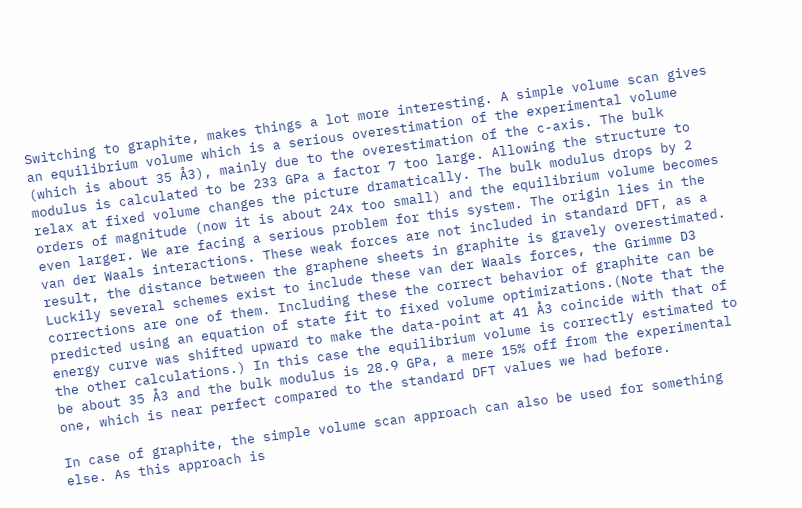Switching to graphite, makes things a lot more interesting. A simple volume scan gives an equilibrium volume which is a serious overestimation of the experimental volume (which is about 35 Å3), mainly due to the overestimation of the c-axis. The bulk modulus is calculated to be 233 GPa a factor 7 too large. Allowing the structure to relax at fixed volume changes the picture dramatically. The bulk modulus drops by 2 orders of magnitude (now it is about 24x too small) and the equilibrium volume becomes even larger. We are facing a serious problem for this system. The origin lies in the van der Waals interactions. These weak forces are not included in standard DFT, as a result, the distance between the graphene sheets in graphite is gravely overestimated. Luckily several schemes exist to include these van der Waals forces, the Grimme D3 corrections are one of them. Including these the correct behavior of graphite can be predicted using an equation of state fit to fixed volume optimizations.(Note that the energy curve was shifted upward to make the data-point at 41 Å3 coincide with that of the other calculations.) In this case the equilibrium volume is correctly estimated to be about 35 Å3 and the bulk modulus is 28.9 GPa, a mere 15% off from the experimental one, which is near perfect compared to the standard DFT values we had before.

In case of graphite, the simple volume scan approach can also be used for something else. As this approach is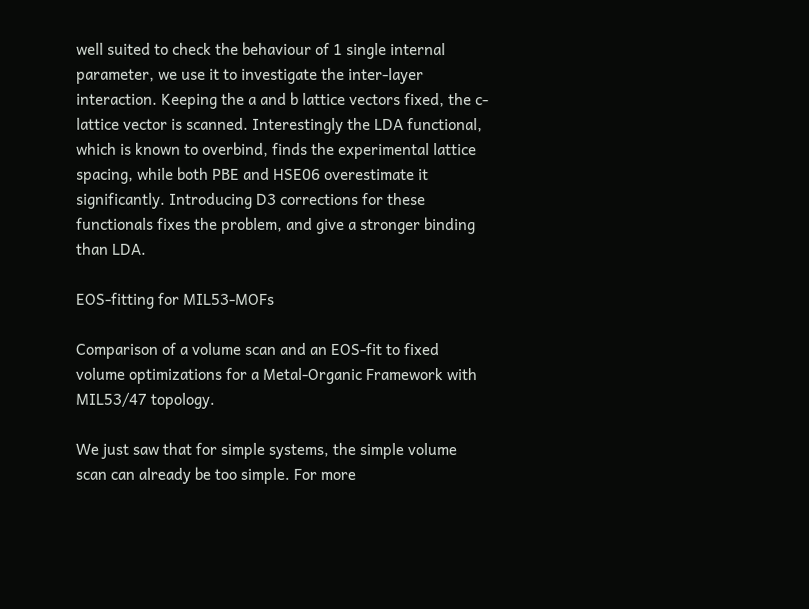well suited to check the behaviour of 1 single internal parameter, we use it to investigate the inter-layer interaction. Keeping the a and b lattice vectors fixed, the c-lattice vector is scanned. Interestingly the LDA functional, which is known to overbind, finds the experimental lattice spacing, while both PBE and HSE06 overestimate it significantly. Introducing D3 corrections for these functionals fixes the problem, and give a stronger binding than LDA.

EOS-fitting for MIL53-MOFs

Comparison of a volume scan and an EOS-fit to fixed volume optimizations for a Metal-Organic Framework with MIL53/47 topology.

We just saw that for simple systems, the simple volume scan can already be too simple. For more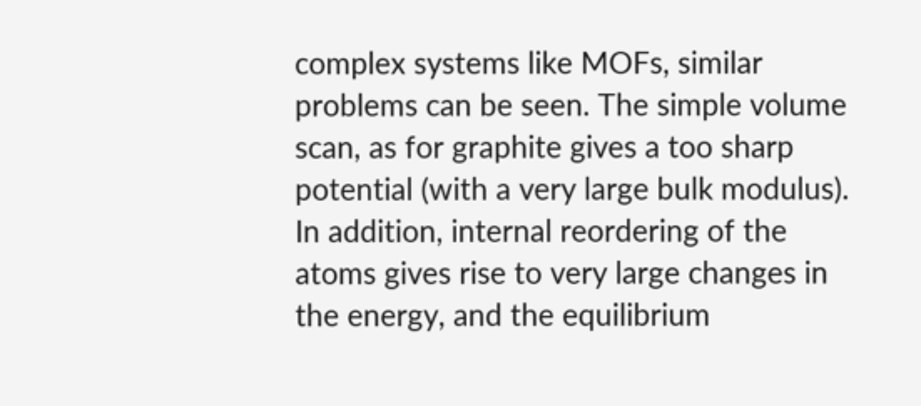complex systems like MOFs, similar problems can be seen. The simple volume scan, as for graphite gives a too sharp potential (with a very large bulk modulus). In addition, internal reordering of the atoms gives rise to very large changes in the energy, and the equilibrium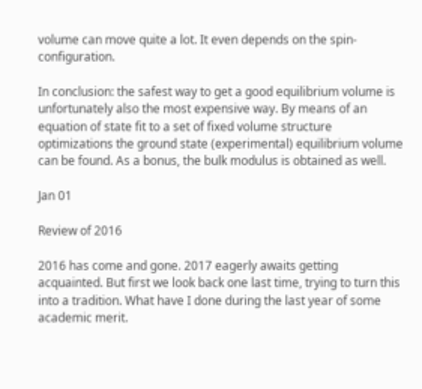volume can move quite a lot. It even depends on the spin-configuration.

In conclusion: the safest way to get a good equilibrium volume is unfortunately also the most expensive way. By means of an equation of state fit to a set of fixed volume structure optimizations the ground state (experimental) equilibrium volume can be found. As a bonus, the bulk modulus is obtained as well.

Jan 01

Review of 2016

2016 has come and gone. 2017 eagerly awaits getting acquainted. But first we look back one last time, trying to turn this into a tradition. What have I done during the last year of some academic merit.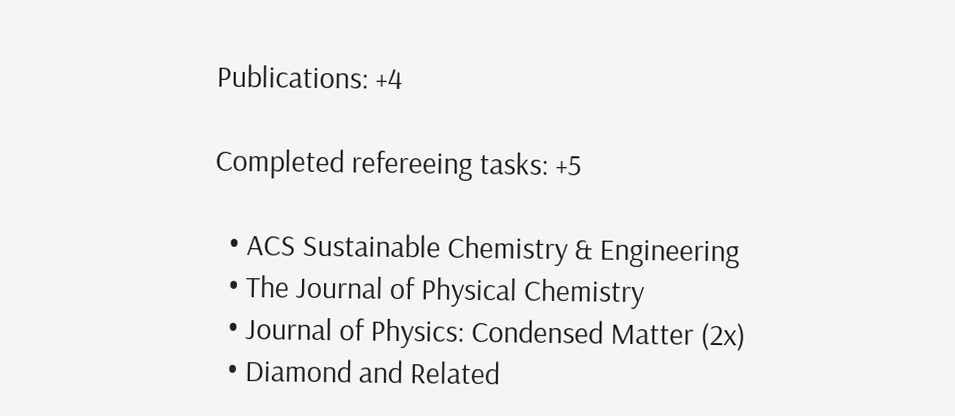Publications: +4

Completed refereeing tasks: +5

  • ACS Sustainable Chemistry & Engineering
  • The Journal of Physical Chemistry
  • Journal of Physics: Condensed Matter (2x)
  • Diamond and Related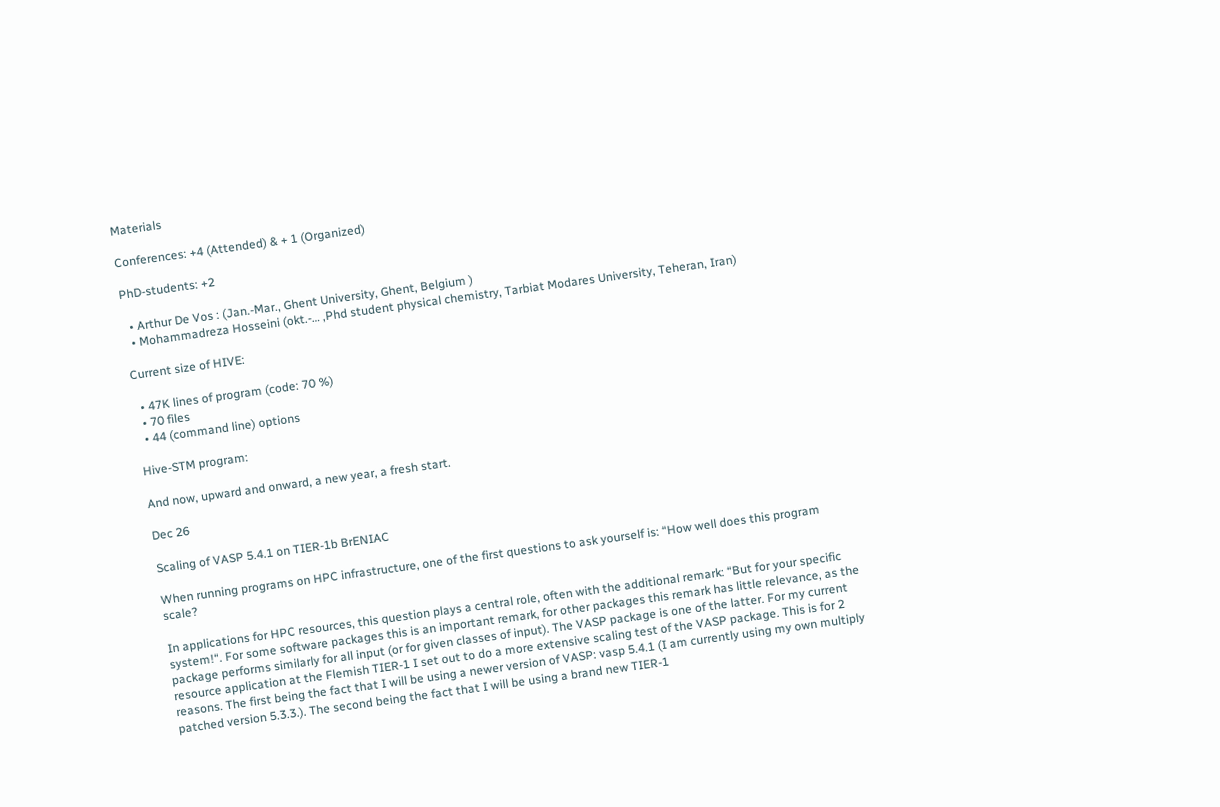Materials

Conferences: +4 (Attended) & + 1 (Organized)

PhD-students: +2

  • Arthur De Vos : (Jan.-Mar., Ghent University, Ghent, Belgium )
  • Mohammadreza Hosseini (okt.-… ,Phd student physical chemistry, Tarbiat Modares University, Teheran, Iran)

Current size of HIVE:

  • 47K lines of program (code: 70 %)
  • 70 files
  • 44 (command line) options

Hive-STM program:

And now, upward and onward, a new year, a fresh start.

Dec 26

Scaling of VASP 5.4.1 on TIER-1b BrENIAC

When running programs on HPC infrastructure, one of the first questions to ask yourself is: “How well does this program scale?

In applications for HPC resources, this question plays a central role, often with the additional remark: “But for your specific system!“. For some software packages this is an important remark, for other packages this remark has little relevance, as the package performs similarly for all input (or for given classes of input). The VASP package is one of the latter. For my current resource application at the Flemish TIER-1 I set out to do a more extensive scaling test of the VASP package. This is for 2 reasons. The first being the fact that I will be using a newer version of VASP: vasp 5.4.1 (I am currently using my own multiply patched version 5.3.3.). The second being the fact that I will be using a brand new TIER-1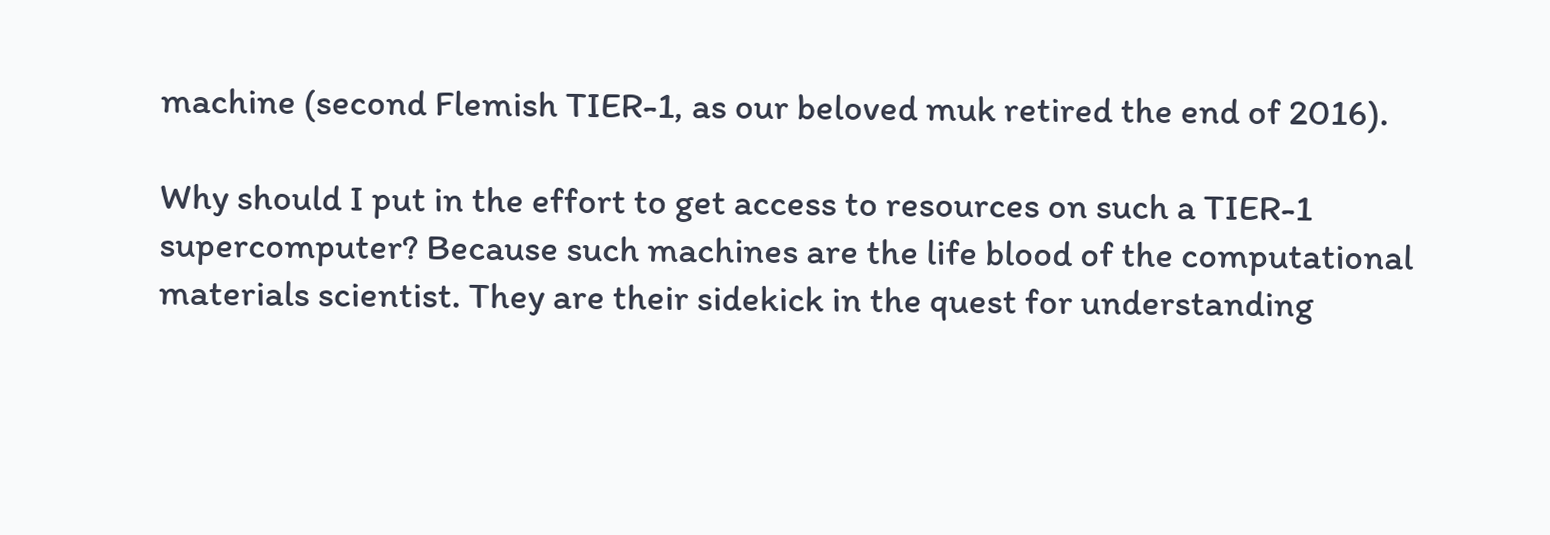machine (second Flemish TIER-1, as our beloved muk retired the end of 2016).

Why should I put in the effort to get access to resources on such a TIER-1 supercomputer? Because such machines are the life blood of the computational materials scientist. They are their sidekick in the quest for understanding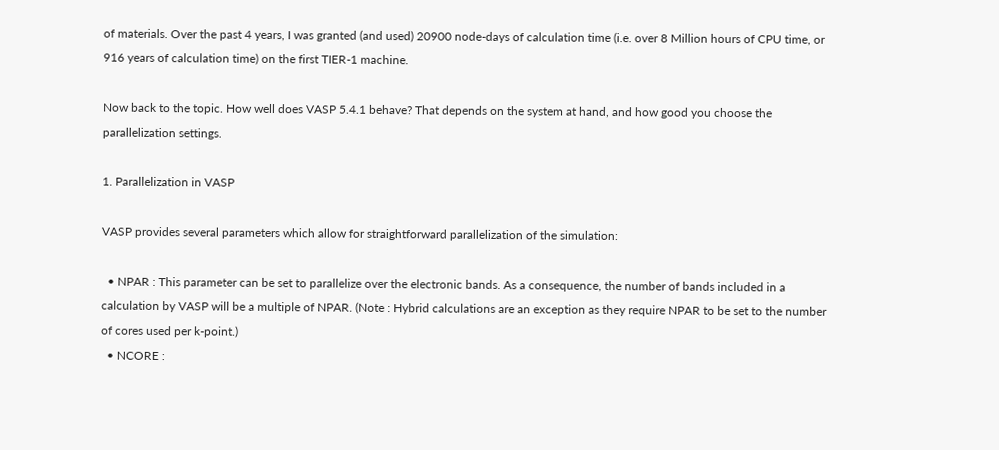of materials. Over the past 4 years, I was granted (and used) 20900 node-days of calculation time (i.e. over 8 Million hours of CPU time, or 916 years of calculation time) on the first TIER-1 machine.

Now back to the topic. How well does VASP 5.4.1 behave? That depends on the system at hand, and how good you choose the parallelization settings.

1. Parallelization in VASP

VASP provides several parameters which allow for straightforward parallelization of the simulation:

  • NPAR : This parameter can be set to parallelize over the electronic bands. As a consequence, the number of bands included in a calculation by VASP will be a multiple of NPAR. (Note : Hybrid calculations are an exception as they require NPAR to be set to the number of cores used per k-point.)
  • NCORE :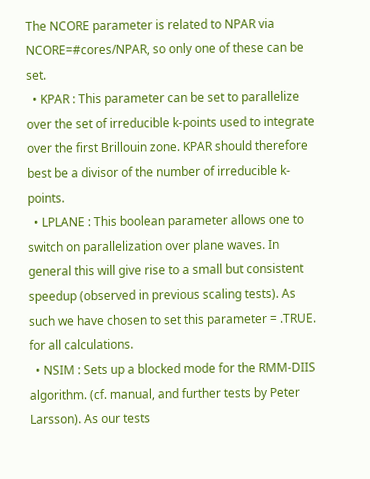The NCORE parameter is related to NPAR via NCORE=#cores/NPAR, so only one of these can be set.
  • KPAR : This parameter can be set to parallelize over the set of irreducible k-points used to integrate over the first Brillouin zone. KPAR should therefore best be a divisor of the number of irreducible k-points.
  • LPLANE : This boolean parameter allows one to switch on parallelization over plane waves. In general this will give rise to a small but consistent speedup (observed in previous scaling tests). As such we have chosen to set this parameter = .TRUE. for all calculations.
  • NSIM : Sets up a blocked mode for the RMM-DIIS algorithm. (cf. manual, and further tests by Peter Larsson). As our tests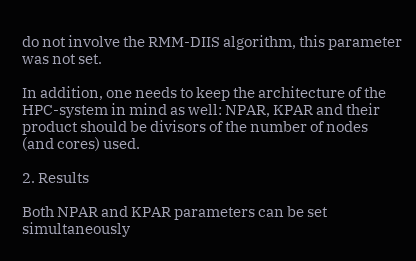do not involve the RMM-DIIS algorithm, this parameter was not set.

In addition, one needs to keep the architecture of the HPC-system in mind as well: NPAR, KPAR and their product should be divisors of the number of nodes (and cores) used.

2. Results

Both NPAR and KPAR parameters can be set simultaneously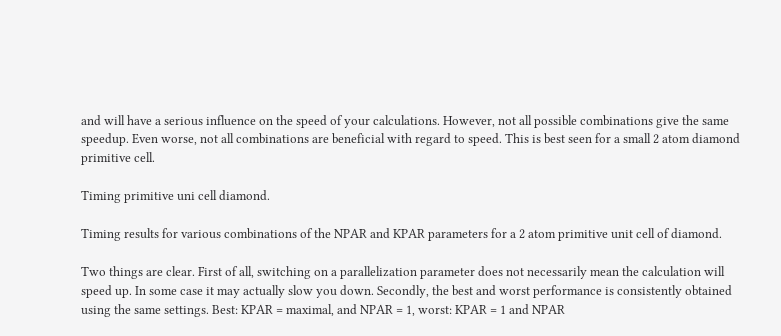and will have a serious influence on the speed of your calculations. However, not all possible combinations give the same speedup. Even worse, not all combinations are beneficial with regard to speed. This is best seen for a small 2 atom diamond primitive cell.

Timing primitive uni cell diamond.

Timing results for various combinations of the NPAR and KPAR parameters for a 2 atom primitive unit cell of diamond.

Two things are clear. First of all, switching on a parallelization parameter does not necessarily mean the calculation will speed up. In some case it may actually slow you down. Secondly, the best and worst performance is consistently obtained using the same settings. Best: KPAR = maximal, and NPAR = 1, worst: KPAR = 1 and NPAR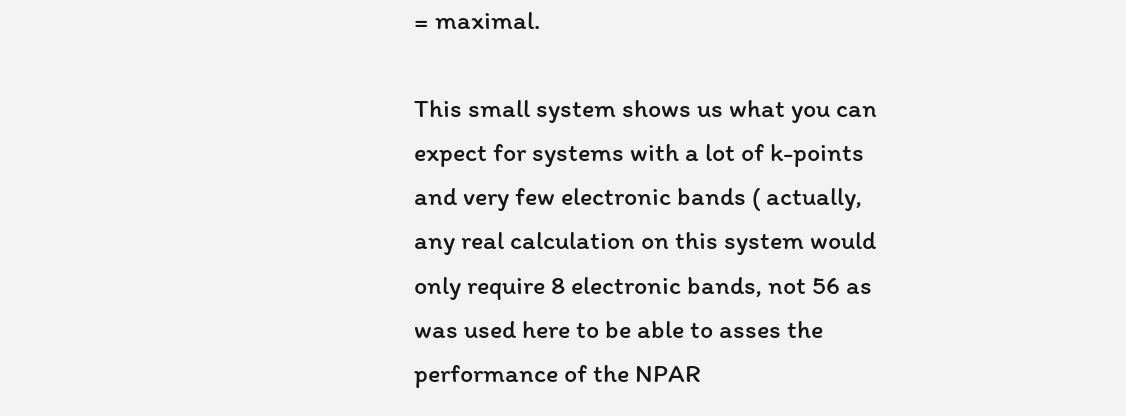= maximal.

This small system shows us what you can expect for systems with a lot of k-points and very few electronic bands ( actually, any real calculation on this system would only require 8 electronic bands, not 56 as was used here to be able to asses the performance of the NPAR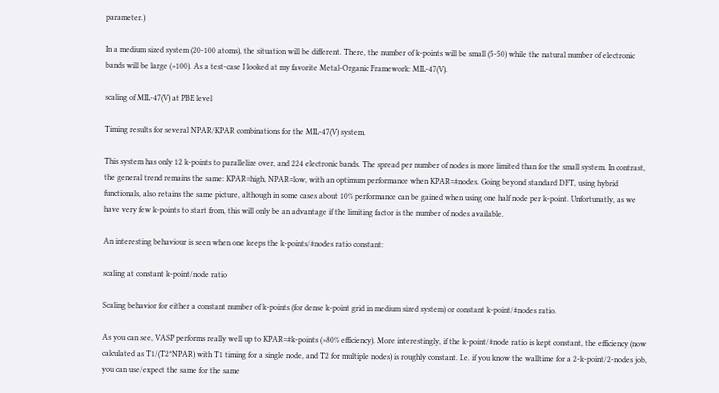parameter.)

In a medium sized system (20-100 atoms), the situation will be different. There, the number of k-points will be small (5-50) while the natural number of electronic bands will be large (>100). As a test-case I looked at my favorite Metal-Organic Framework: MIL-47(V).

scaling of MIL-47(V) at PBE level

Timing results for several NPAR/KPAR combinations for the MIL-47(V) system.

This system has only 12 k-points to parallelize over, and 224 electronic bands. The spread per number of nodes is more limited than for the small system. In contrast, the general trend remains the same: KPAR=high, NPAR=low, with an optimum performance when KPAR=#nodes. Going beyond standard DFT, using hybrid functionals, also retains the same picture, although in some cases about 10% performance can be gained when using one half node per k-point. Unfortunatly, as we have very few k-points to start from, this will only be an advantage if the limiting factor is the number of nodes available.

An interesting behaviour is seen when one keeps the k-points/#nodes ratio constant:

scaling at constant k-point/node ratio

Scaling behavior for either a constant number of k-points (for dense k-point grid in medium sized system) or constant k-point/#nodes ratio.

As you can see, VASP performs really well up to KPAR=#k-points (>80% efficiency). More interestingly, if the k-point/#node ratio is kept constant, the efficiency (now calculated as T1/(T2*NPAR) with T1 timing for a single node, and T2 for multiple nodes) is roughly constant. I.e. if you know the walltime for a 2-k-point/2-nodes job, you can use/expect the same for the same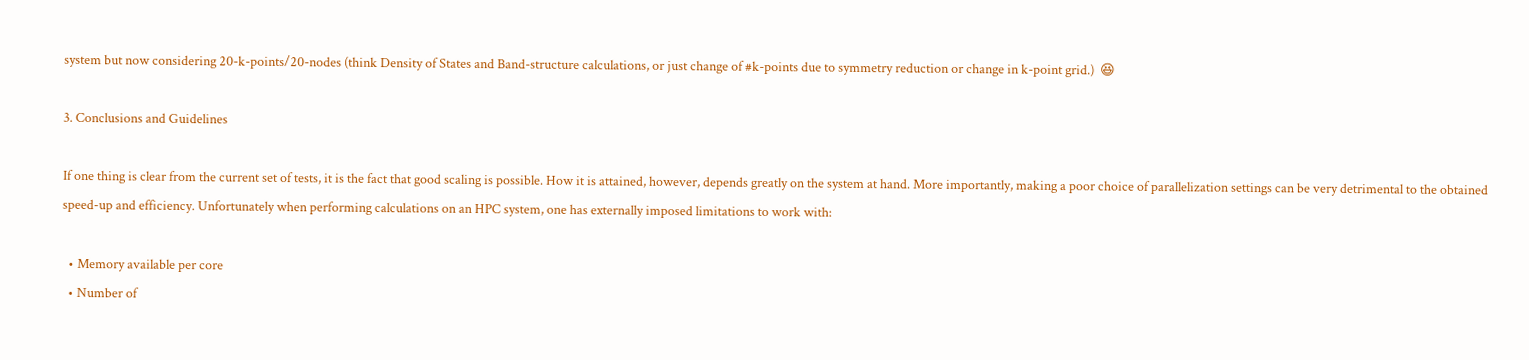system but now considering 20-k-points/20-nodes (think Density of States and Band-structure calculations, or just change of #k-points due to symmetry reduction or change in k-point grid.)  😆

3. Conclusions and Guidelines

If one thing is clear from the current set of tests, it is the fact that good scaling is possible. How it is attained, however, depends greatly on the system at hand. More importantly, making a poor choice of parallelization settings can be very detrimental to the obtained speed-up and efficiency. Unfortunately when performing calculations on an HPC system, one has externally imposed limitations to work with:

  • Memory available per core
  • Number of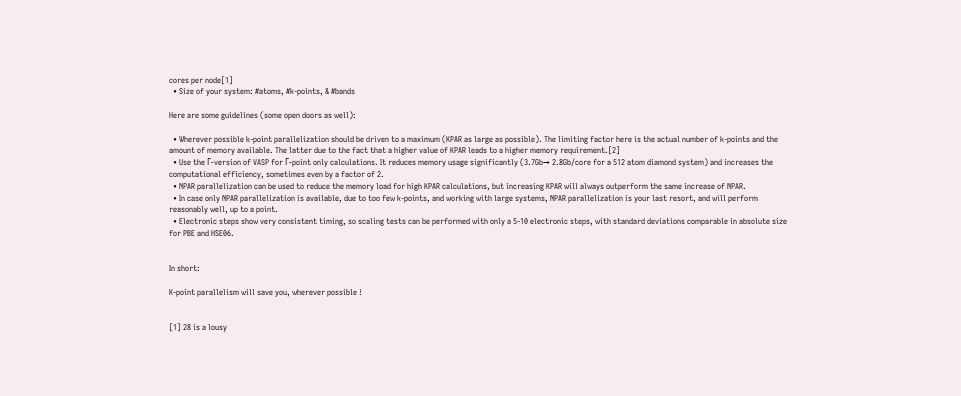cores per node[1]
  • Size of your system: #atoms, #k-points, & #bands

Here are some guidelines (some open doors as well):

  • Wherever possible k-point parallelization should be driven to a maximum (KPAR as large as possible). The limiting factor here is the actual number of k-points and the amount of memory available. The latter due to the fact that a higher value of KPAR leads to a higher memory requirement.[2]
  • Use the Γ-version of VASP for Γ-point only calculations. It reduces memory usage significantly (3.7Gb→ 2.8Gb/core for a 512 atom diamond system) and increases the computational efficiency, sometimes even by a factor of 2.
  • NPAR parallelization can be used to reduce the memory load for high KPAR calculations, but increasing KPAR will always outperform the same increase of NPAR.
  • In case only NPAR parallelization is available, due to too few k-points, and working with large systems, NPAR parallelization is your last resort, and will perform reasonably well, up to a point.
  • Electronic steps show very consistent timing, so scaling tests can be performed with only a 5-10 electronic steps, with standard deviations comparable in absolute size for PBE and HSE06.


In short:

K-point parallelism will save you, wherever possible !


[1] 28 is a lousy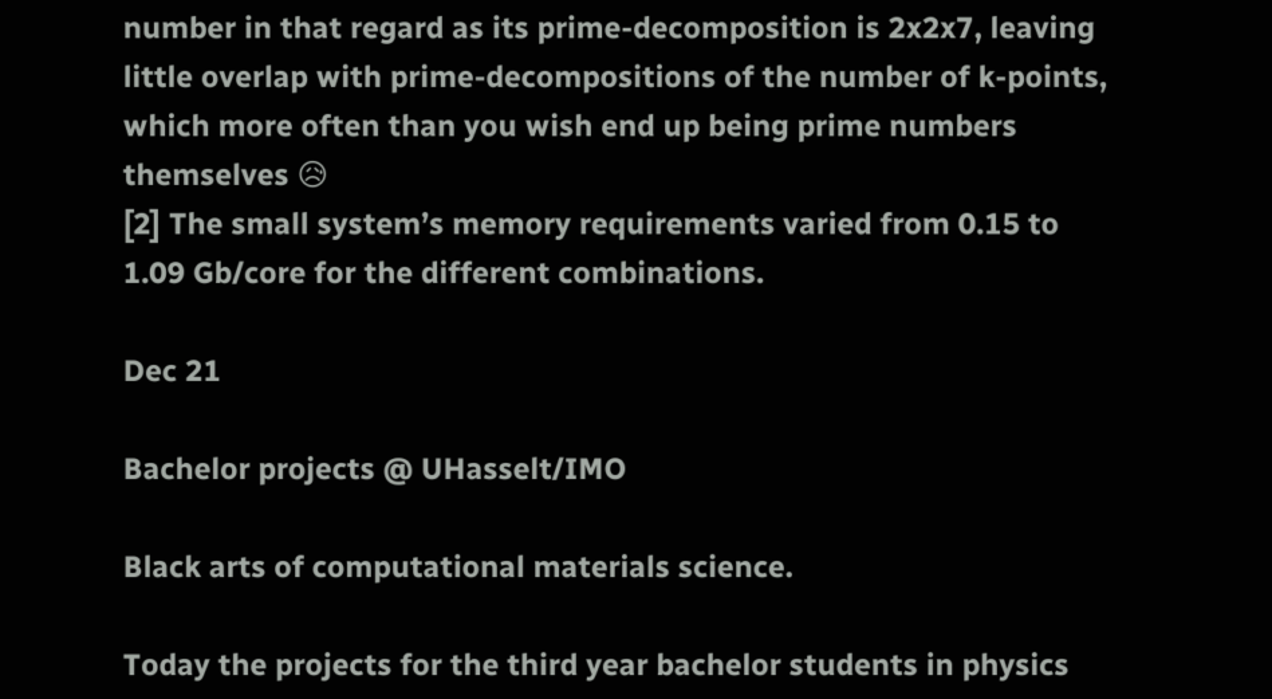number in that regard as its prime-decomposition is 2x2x7, leaving little overlap with prime-decompositions of the number of k-points, which more often than you wish end up being prime numbers themselves 😥
[2] The small system’s memory requirements varied from 0.15 to 1.09 Gb/core for the different combinations.

Dec 21

Bachelor projects @ UHasselt/IMO

Black arts of computational materials science.

Today the projects for the third year bachelor students in physics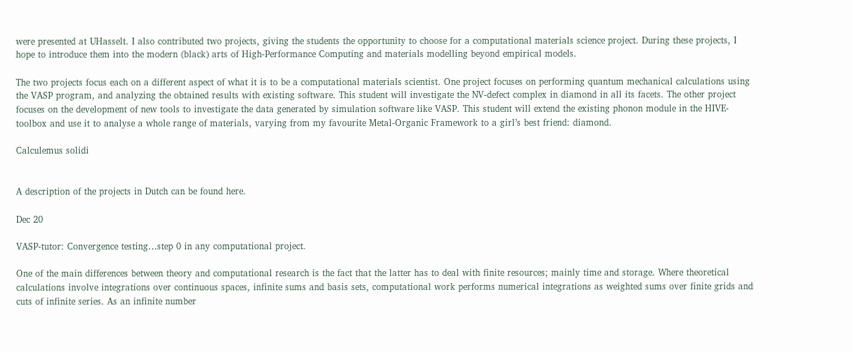were presented at UHasselt. I also contributed two projects, giving the students the opportunity to choose for a computational materials science project. During these projects, I hope to introduce them into the modern (black) arts of High-Performance Computing and materials modelling beyond empirical models.

The two projects focus each on a different aspect of what it is to be a computational materials scientist. One project focuses on performing quantum mechanical calculations using the VASP program, and analyzing the obtained results with existing software. This student will investigate the NV-defect complex in diamond in all its facets. The other project focuses on the development of new tools to investigate the data generated by simulation software like VASP. This student will extend the existing phonon module in the HIVE-toolbox and use it to analyse a whole range of materials, varying from my favourite Metal-Organic Framework to a girl’s best friend: diamond.

Calculemus solidi


A description of the projects in Dutch can be found here.

Dec 20

VASP-tutor: Convergence testing…step 0 in any computational project.

One of the main differences between theory and computational research is the fact that the latter has to deal with finite resources; mainly time and storage. Where theoretical calculations involve integrations over continuous spaces, infinite sums and basis sets, computational work performs numerical integrations as weighted sums over finite grids and cuts of infinite series. As an infinite number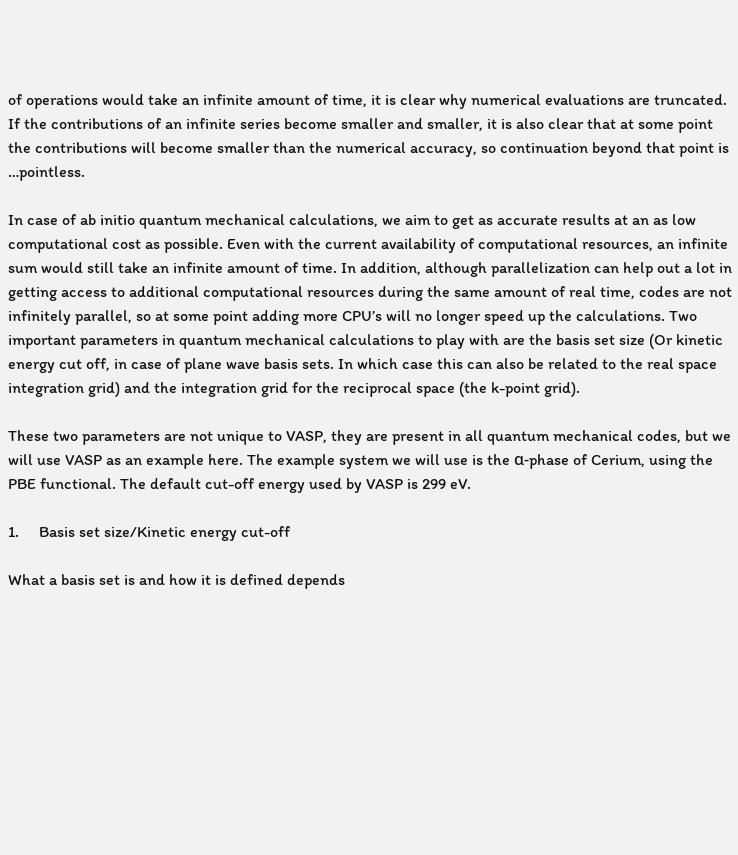of operations would take an infinite amount of time, it is clear why numerical evaluations are truncated. If the contributions of an infinite series become smaller and smaller, it is also clear that at some point the contributions will become smaller than the numerical accuracy, so continuation beyond that point is …pointless.

In case of ab initio quantum mechanical calculations, we aim to get as accurate results at an as low computational cost as possible. Even with the current availability of computational resources, an infinite sum would still take an infinite amount of time. In addition, although parallelization can help out a lot in getting access to additional computational resources during the same amount of real time, codes are not infinitely parallel, so at some point adding more CPU’s will no longer speed up the calculations. Two important parameters in quantum mechanical calculations to play with are the basis set size (Or kinetic energy cut off, in case of plane wave basis sets. In which case this can also be related to the real space integration grid) and the integration grid for the reciprocal space (the k-point grid).

These two parameters are not unique to VASP, they are present in all quantum mechanical codes, but we will use VASP as an example here. The example system we will use is the α-phase of Cerium, using the PBE functional. The default cut-off energy used by VASP is 299 eV.

1.     Basis set size/Kinetic energy cut-off

What a basis set is and how it is defined depends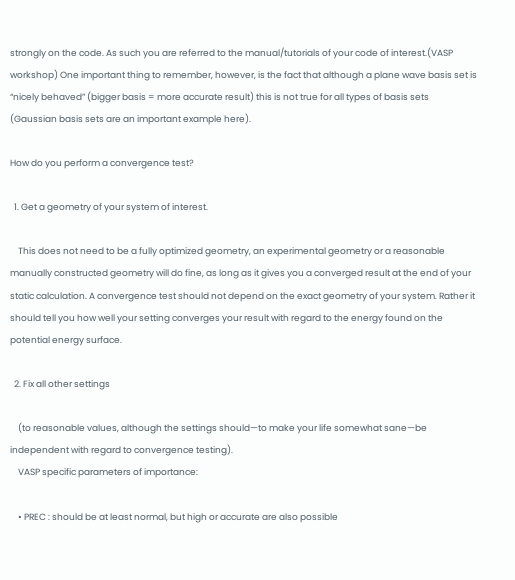strongly on the code. As such you are referred to the manual/tutorials of your code of interest.(VASP workshop) One important thing to remember, however, is the fact that although a plane wave basis set is “nicely behaved” (bigger basis = more accurate result) this is not true for all types of basis sets (Gaussian basis sets are an important example here).

How do you perform a convergence test?

  1. Get a geometry of your system of interest.

    This does not need to be a fully optimized geometry, an experimental geometry or a reasonable manually constructed geometry will do fine, as long as it gives you a converged result at the end of your static calculation. A convergence test should not depend on the exact geometry of your system. Rather it should tell you how well your setting converges your result with regard to the energy found on the potential energy surface.

  2. Fix all other settings

    (to reasonable values, although the settings should—to make your life somewhat sane—be independent with regard to convergence testing).
    VASP specific parameters of importance:

    • PREC : should be at least normal, but high or accurate are also possible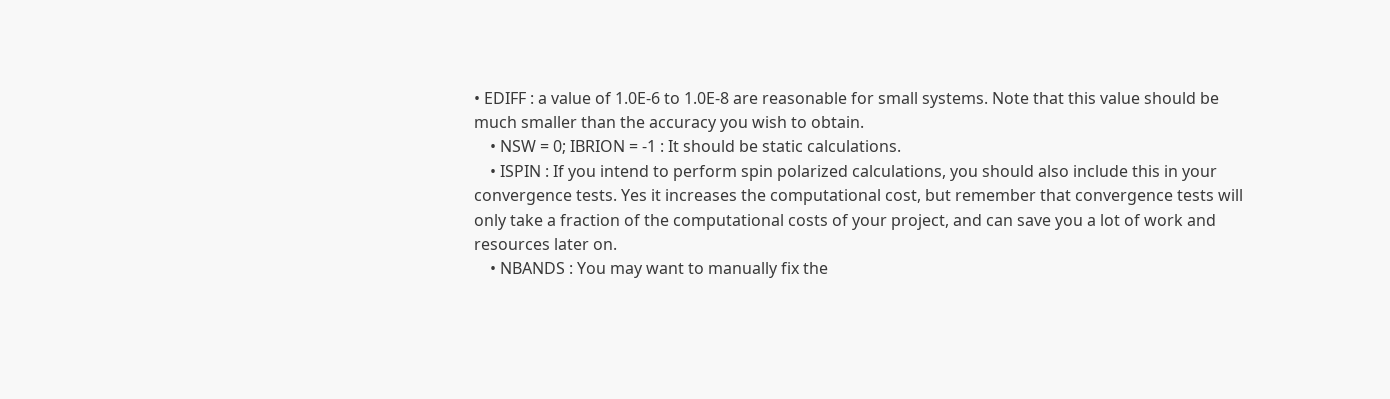• EDIFF : a value of 1.0E-6 to 1.0E-8 are reasonable for small systems. Note that this value should be much smaller than the accuracy you wish to obtain.
    • NSW = 0; IBRION = -1 : It should be static calculations.
    • ISPIN : If you intend to perform spin polarized calculations, you should also include this in your convergence tests. Yes it increases the computational cost, but remember that convergence tests will only take a fraction of the computational costs of your project, and can save you a lot of work and resources later on.
    • NBANDS : You may want to manually fix the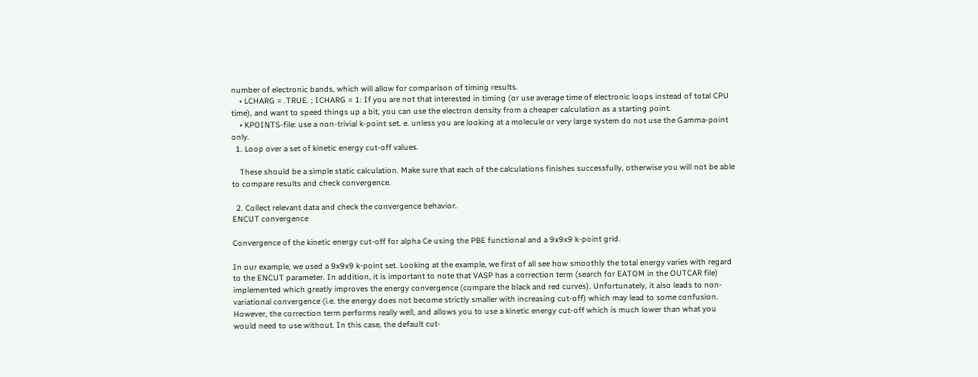number of electronic bands, which will allow for comparison of timing results.
    • LCHARG = .TRUE. ; ICHARG = 1: If you are not that interested in timing (or use average time of electronic loops instead of total CPU time), and want to speed things up a bit, you can use the electron density from a cheaper calculation as a starting point.
    • KPOINTS-file: use a non-trivial k-point set. e. unless you are looking at a molecule or very large system do not use the Gamma-point only.
  1. Loop over a set of kinetic energy cut-off values.

    These should be a simple static calculation. Make sure that each of the calculations finishes successfully, otherwise you will not be able to compare results and check convergence.

  2. Collect relevant data and check the convergence behavior.
ENCUT convergence

Convergence of the kinetic energy cut-off for alpha Ce using the PBE functional and a 9x9x9 k-point grid.

In our example, we used a 9x9x9 k-point set. Looking at the example, we first of all see how smoothly the total energy varies with regard to the ENCUT parameter. In addition, it is important to note that VASP has a correction term (search for EATOM in the OUTCAR file) implemented which greatly improves the energy convergence (compare the black and red curves). Unfortunately, it also leads to non-variational convergence (i.e. the energy does not become strictly smaller with increasing cut-off) which may lead to some confusion. However, the correction term performs really well, and allows you to use a kinetic energy cut-off which is much lower than what you would need to use without. In this case, the default cut-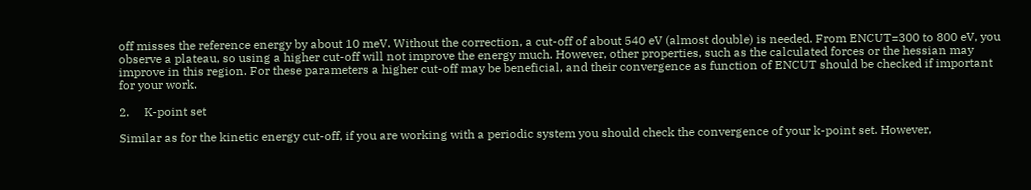off misses the reference energy by about 10 meV. Without the correction, a cut-off of about 540 eV (almost double) is needed. From ENCUT=300 to 800 eV, you observe a plateau, so using a higher cut-off will not improve the energy much. However, other properties, such as the calculated forces or the hessian may improve in this region. For these parameters a higher cut-off may be beneficial, and their convergence as function of ENCUT should be checked if important for your work.

2.     K-point set

Similar as for the kinetic energy cut-off, if you are working with a periodic system you should check the convergence of your k-point set. However,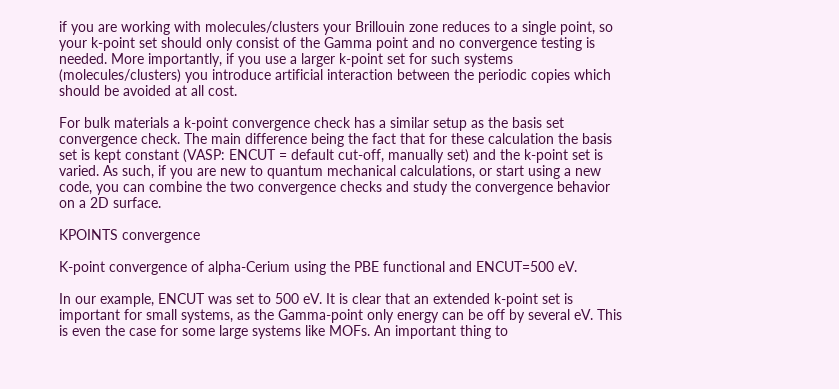if you are working with molecules/clusters your Brillouin zone reduces to a single point, so your k-point set should only consist of the Gamma point and no convergence testing is needed. More importantly, if you use a larger k-point set for such systems (molecules/clusters) you introduce artificial interaction between the periodic copies which should be avoided at all cost.

For bulk materials a k-point convergence check has a similar setup as the basis set convergence check. The main difference being the fact that for these calculation the basis set is kept constant (VASP: ENCUT = default cut-off, manually set) and the k-point set is varied. As such, if you are new to quantum mechanical calculations, or start using a new code, you can combine the two convergence checks and study the convergence behavior on a 2D surface.

KPOINTS convergence

K-point convergence of alpha-Cerium using the PBE functional and ENCUT=500 eV.

In our example, ENCUT was set to 500 eV. It is clear that an extended k-point set is important for small systems, as the Gamma-point only energy can be off by several eV. This is even the case for some large systems like MOFs. An important thing to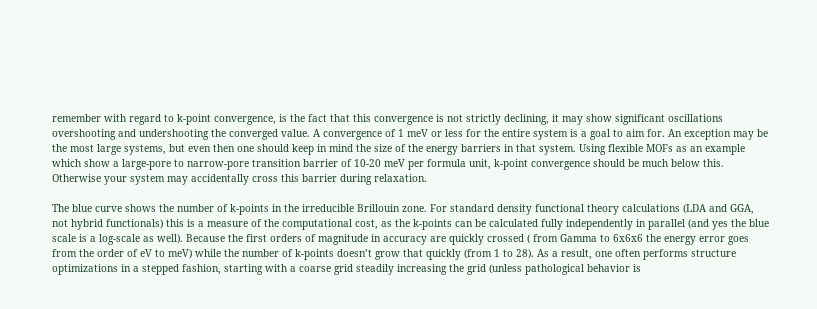remember with regard to k-point convergence, is the fact that this convergence is not strictly declining, it may show significant oscillations overshooting and undershooting the converged value. A convergence of 1 meV or less for the entire system is a goal to aim for. An exception may be the most large systems, but even then one should keep in mind the size of the energy barriers in that system. Using flexible MOFs as an example which show a large-pore to narrow-pore transition barrier of 10-20 meV per formula unit, k-point convergence should be much below this. Otherwise your system may accidentally cross this barrier during relaxation.

The blue curve shows the number of k-points in the irreducible Brillouin zone. For standard density functional theory calculations (LDA and GGA, not hybrid functionals) this is a measure of the computational cost, as the k-points can be calculated fully independently in parallel (and yes the blue scale is a log-scale as well). Because the first orders of magnitude in accuracy are quickly crossed ( from Gamma to 6x6x6 the energy error goes from the order of eV to meV) while the number of k-points doesn’t grow that quickly (from 1 to 28). As a result, one often performs structure optimizations in a stepped fashion, starting with a coarse grid steadily increasing the grid (unless pathological behavior is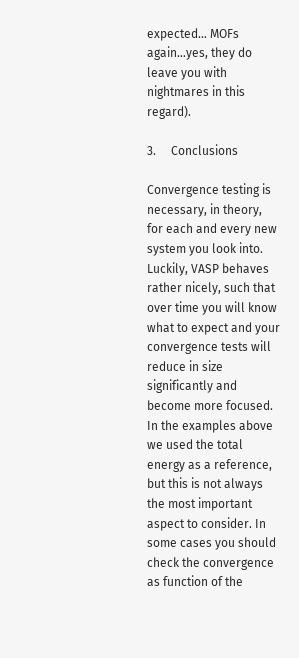expected… MOFs again…yes, they do leave you with nightmares in this regard).

3.     Conclusions

Convergence testing is necessary, in theory, for each and every new system you look into. Luckily, VASP behaves rather nicely, such that over time you will know what to expect and your convergence tests will reduce in size significantly and become more focused. In the examples above we used the total energy as a reference, but this is not always the most important aspect to consider. In some cases you should check the convergence as function of the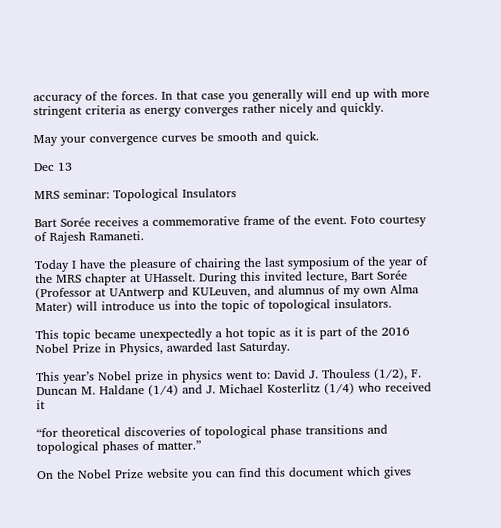accuracy of the forces. In that case you generally will end up with more stringent criteria as energy converges rather nicely and quickly.

May your convergence curves be smooth and quick.

Dec 13

MRS seminar: Topological Insulators

Bart Sorée receives a commemorative frame of the event. Foto courtesy of Rajesh Ramaneti.

Today I have the pleasure of chairing the last symposium of the year of the MRS chapter at UHasselt. During this invited lecture, Bart Sorée (Professor at UAntwerp and KULeuven, and alumnus of my own Alma Mater) will introduce us into the topic of topological insulators.

This topic became unexpectedly a hot topic as it is part of the 2016 Nobel Prize in Physics, awarded last Saturday.

This year’s Nobel prize in physics went to: David J. Thouless (1/2), F. Duncan M. Haldane (1/4) and J. Michael Kosterlitz (1/4) who received it

“for theoretical discoveries of topological phase transitions and topological phases of matter.”

On the Nobel Prize website you can find this document which gives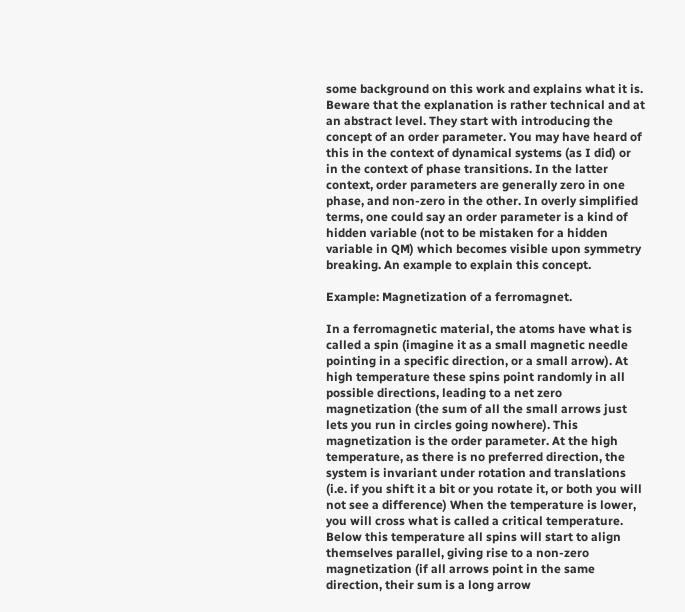some background on this work and explains what it is. Beware that the explanation is rather technical and at an abstract level. They start with introducing the concept of an order parameter. You may have heard of this in the context of dynamical systems (as I did) or in the context of phase transitions. In the latter context, order parameters are generally zero in one phase, and non-zero in the other. In overly simplified terms, one could say an order parameter is a kind of hidden variable (not to be mistaken for a hidden variable in QM) which becomes visible upon symmetry breaking. An example to explain this concept.

Example: Magnetization of a ferromagnet.

In a ferromagnetic material, the atoms have what is called a spin (imagine it as a small magnetic needle pointing in a specific direction, or a small arrow). At high temperature these spins point randomly in all possible directions, leading to a net zero magnetization (the sum of all the small arrows just lets you run in circles going nowhere). This magnetization is the order parameter. At the high temperature, as there is no preferred direction, the system is invariant under rotation and translations (i.e. if you shift it a bit or you rotate it, or both you will not see a difference) When the temperature is lower, you will cross what is called a critical temperature. Below this temperature all spins will start to align themselves parallel, giving rise to a non-zero magnetization (if all arrows point in the same direction, their sum is a long arrow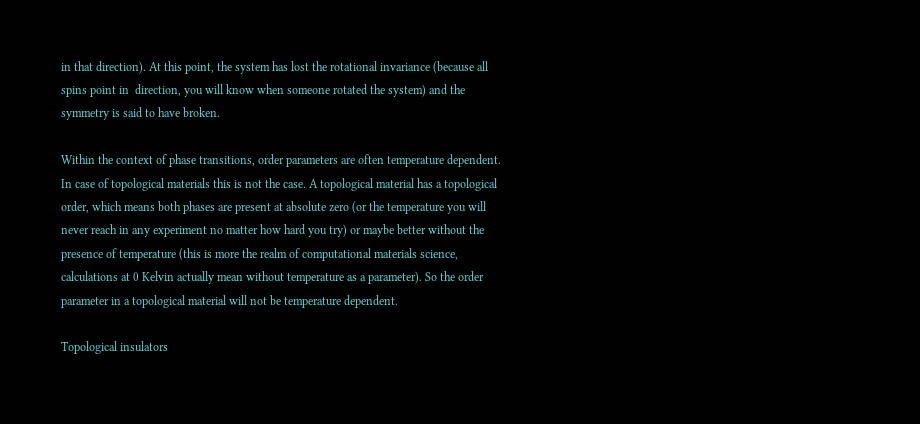in that direction). At this point, the system has lost the rotational invariance (because all spins point in  direction, you will know when someone rotated the system) and the symmetry is said to have broken.

Within the context of phase transitions, order parameters are often temperature dependent. In case of topological materials this is not the case. A topological material has a topological order, which means both phases are present at absolute zero (or the temperature you will never reach in any experiment no matter how hard you try) or maybe better without the presence of temperature (this is more the realm of computational materials science, calculations at 0 Kelvin actually mean without temperature as a parameter). So the order parameter in a topological material will not be temperature dependent.

Topological insulators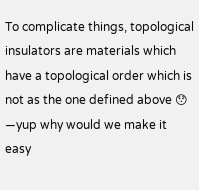To complicate things, topological insulators are materials which have a topological order which is not as the one defined above 😯 —yup why would we make it easy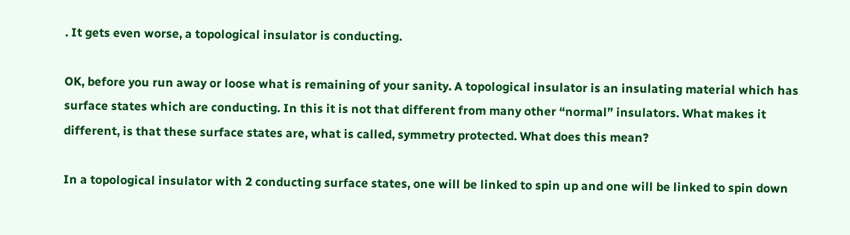. It gets even worse, a topological insulator is conducting.

OK, before you run away or loose what is remaining of your sanity. A topological insulator is an insulating material which has surface states which are conducting. In this it is not that different from many other “normal” insulators. What makes it different, is that these surface states are, what is called, symmetry protected. What does this mean?

In a topological insulator with 2 conducting surface states, one will be linked to spin up and one will be linked to spin down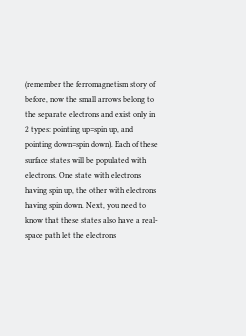(remember the ferromagnetism story of before, now the small arrows belong to the separate electrons and exist only in 2 types: pointing up=spin up, and pointing down=spin down). Each of these surface states will be populated with electrons. One state with electrons having spin up, the other with electrons having spin down. Next, you need to know that these states also have a real-space path let the electrons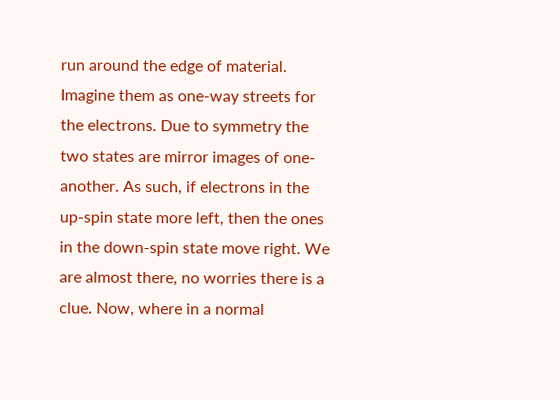run around the edge of material. Imagine them as one-way streets for the electrons. Due to symmetry the two states are mirror images of one-another. As such, if electrons in the up-spin state more left, then the ones in the down-spin state move right. We are almost there, no worries there is a clue. Now, where in a normal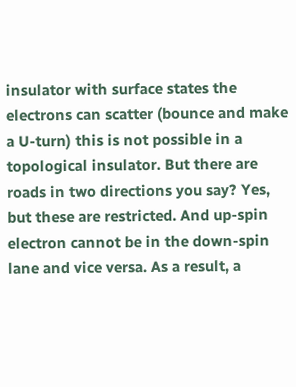insulator with surface states the electrons can scatter (bounce and make a U-turn) this is not possible in a topological insulator. But there are roads in two directions you say? Yes, but these are restricted. And up-spin electron cannot be in the down-spin lane and vice versa. As a result, a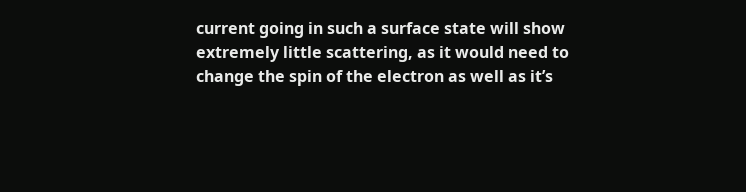current going in such a surface state will show extremely little scattering, as it would need to change the spin of the electron as well as it’s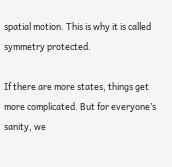spatial motion. This is why it is called symmetry protected.

If there are more states, things get more complicated. But for everyone’s sanity, we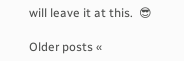will leave it at this.  😎

Older posts «